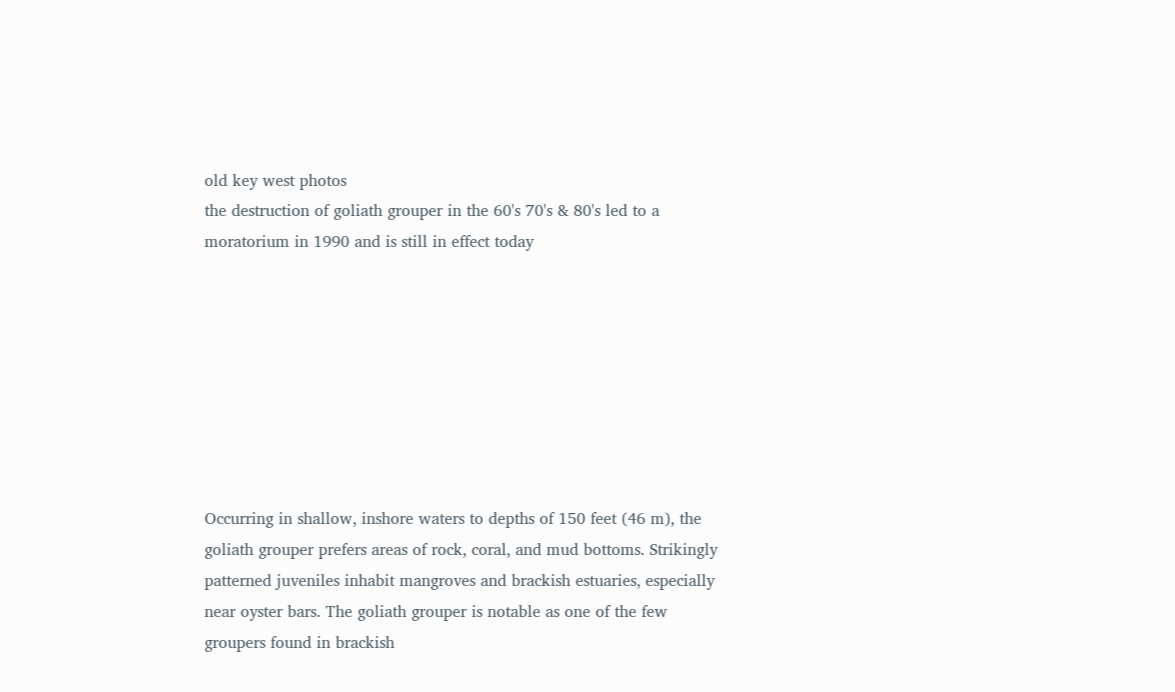old key west photos
the destruction of goliath grouper in the 60's 70's & 80's led to a moratorium in 1990 and is still in effect today








Occurring in shallow, inshore waters to depths of 150 feet (46 m), the goliath grouper prefers areas of rock, coral, and mud bottoms. Strikingly patterned juveniles inhabit mangroves and brackish estuaries, especially near oyster bars. The goliath grouper is notable as one of the few groupers found in brackish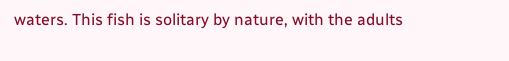waters. This fish is solitary by nature, with the adults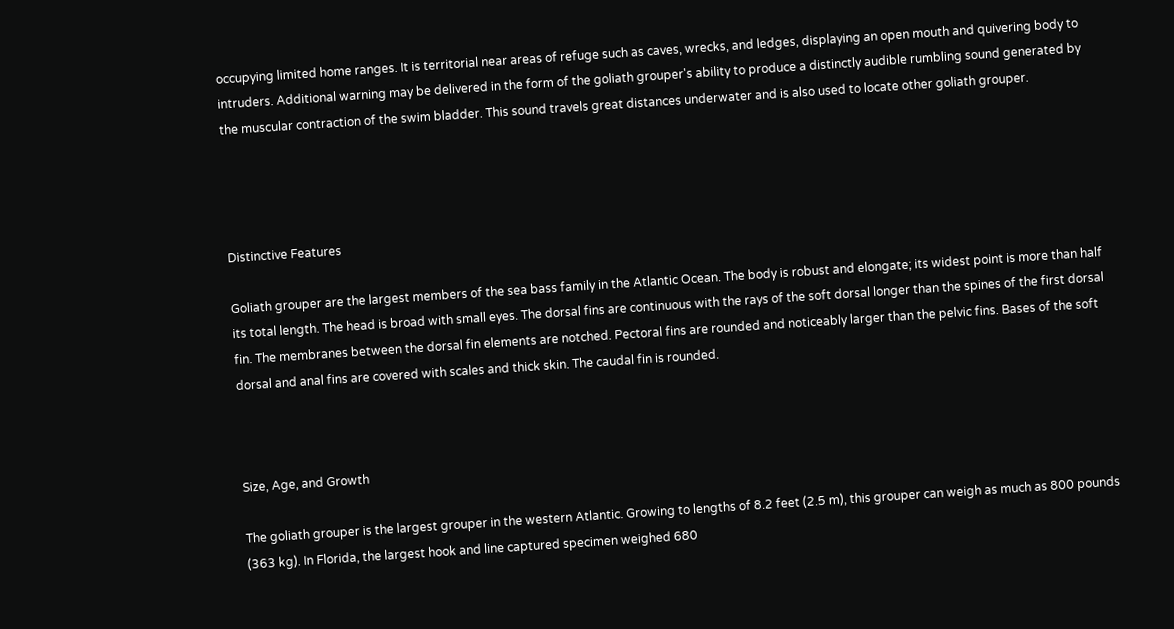occupying limited home ranges. It is territorial near areas of refuge such as caves, wrecks, and ledges, displaying an open mouth and quivering body to intruders. Additional warning may be delivered in the form of the goliath grouper's ability to produce a distinctly audible rumbling sound generated by the muscular contraction of the swim bladder. This sound travels great distances underwater and is also used to locate other goliath grouper.




Distinctive Features

Goliath grouper are the largest members of the sea bass family in the Atlantic Ocean. The body is robust and elongate; its widest point is more than half its total length. The head is broad with small eyes. The dorsal fins are continuous with the rays of the soft dorsal longer than the spines of the first dorsal fin. The membranes between the dorsal fin elements are notched. Pectoral fins are rounded and noticeably larger than the pelvic fins. Bases of the soft dorsal and anal fins are covered with scales and thick skin. The caudal fin is rounded.



Size, Age, and Growth

The goliath grouper is the largest grouper in the western Atlantic. Growing to lengths of 8.2 feet (2.5 m), this grouper can weigh as much as 800 pounds (363 kg). In Florida, the largest hook and line captured specimen weighed 680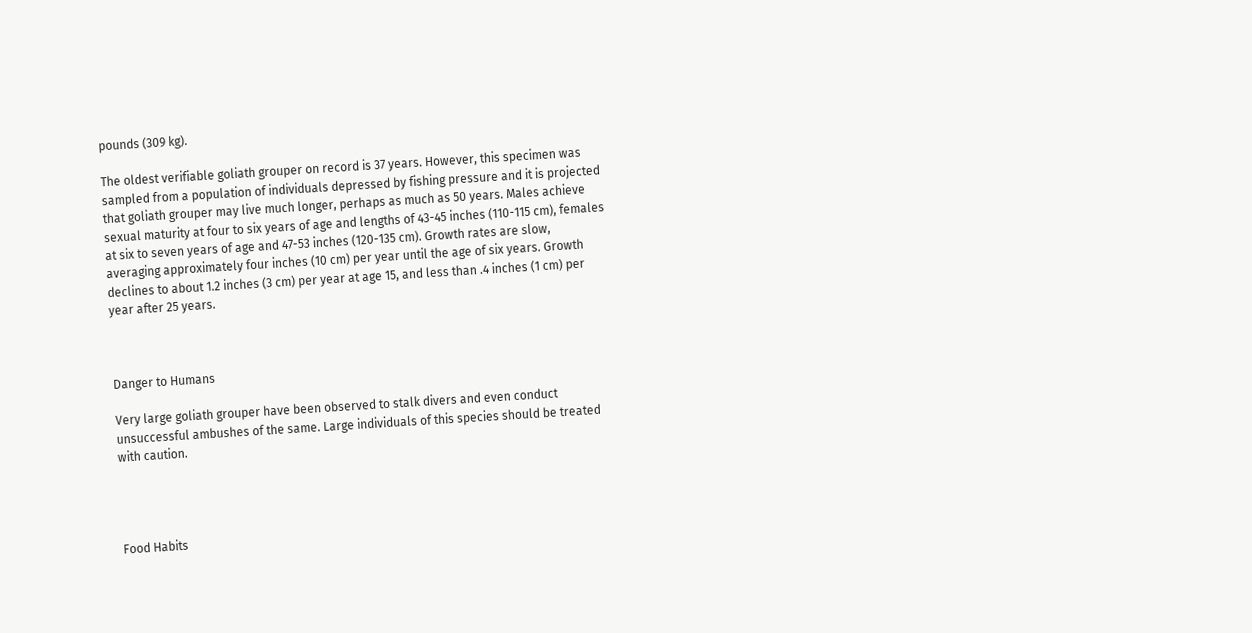pounds (309 kg).

The oldest verifiable goliath grouper on record is 37 years. However, this specimen was sampled from a population of individuals depressed by fishing pressure and it is projected that goliath grouper may live much longer, perhaps as much as 50 years. Males achieve sexual maturity at four to six years of age and lengths of 43-45 inches (110-115 cm), females at six to seven years of age and 47-53 inches (120-135 cm). Growth rates are slow, averaging approximately four inches (10 cm) per year until the age of six years. Growth declines to about 1.2 inches (3 cm) per year at age 15, and less than .4 inches (1 cm) per year after 25 years.



Danger to Humans

Very large goliath grouper have been observed to stalk divers and even conduct unsuccessful ambushes of the same. Large individuals of this species should be treated with caution.




Food Habits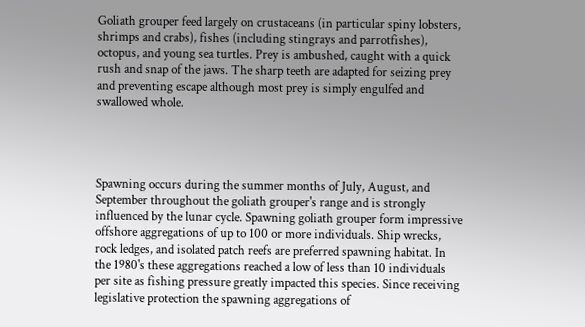Goliath grouper feed largely on crustaceans (in particular spiny lobsters, shrimps and crabs), fishes (including stingrays and parrotfishes), octopus, and young sea turtles. Prey is ambushed, caught with a quick rush and snap of the jaws. The sharp teeth are adapted for seizing prey and preventing escape although most prey is simply engulfed and swallowed whole.




Spawning occurs during the summer months of July, August, and September throughout the goliath grouper's range and is strongly influenced by the lunar cycle. Spawning goliath grouper form impressive offshore aggregations of up to 100 or more individuals. Ship wrecks, rock ledges, and isolated patch reefs are preferred spawning habitat. In the 1980's these aggregations reached a low of less than 10 individuals per site as fishing pressure greatly impacted this species. Since receiving legislative protection the spawning aggregations of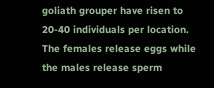goliath grouper have risen to 20-40 individuals per location. The females release eggs while the males release sperm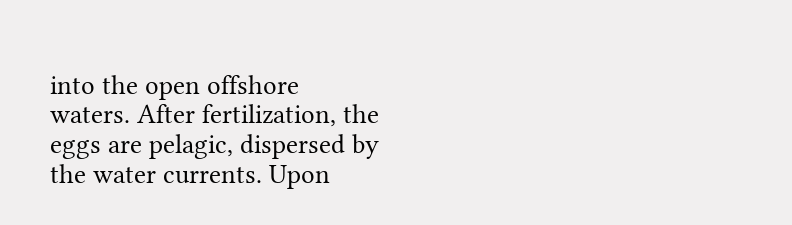into the open offshore waters. After fertilization, the eggs are pelagic, dispersed by the water currents. Upon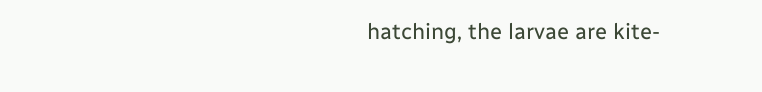hatching, the larvae are kite-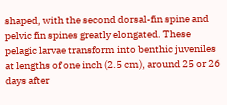shaped, with the second dorsal-fin spine and pelvic fin spines greatly elongated. These pelagic larvae transform into benthic juveniles at lengths of one inch (2.5 cm), around 25 or 26 days after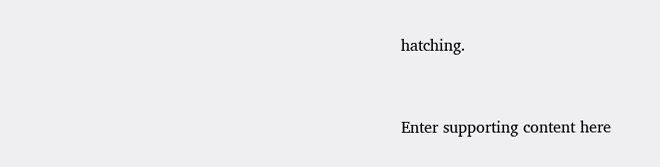hatching.


Enter supporting content here